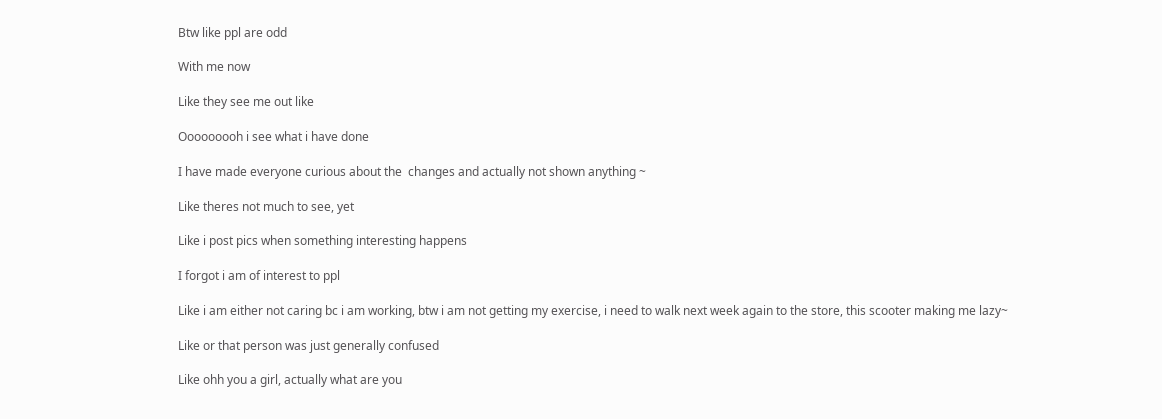Btw like ppl are odd

With me now

Like they see me out like

Ooooooooh i see what i have done

I have made everyone curious about the  changes and actually not shown anything ~

Like theres not much to see, yet

Like i post pics when something interesting happens

I forgot i am of interest to ppl

Like i am either not caring bc i am working, btw i am not getting my exercise, i need to walk next week again to the store, this scooter making me lazy~

Like or that person was just generally confused

Like ohh you a girl, actually what are you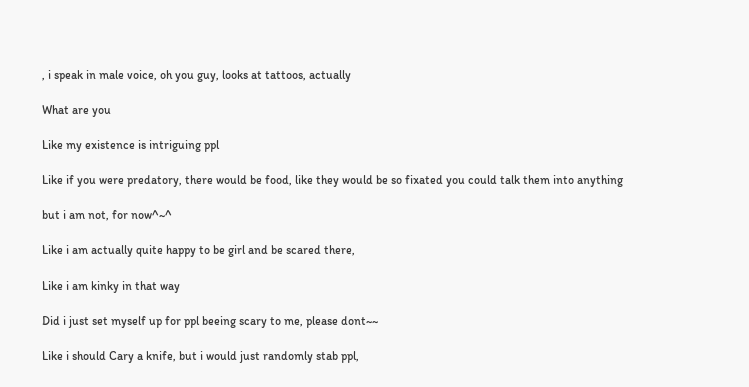, i speak in male voice, oh you guy, looks at tattoos, actually

What are you

Like my existence is intriguing ppl

Like if you were predatory, there would be food, like they would be so fixated you could talk them into anything

but i am not, for now^~^

Like i am actually quite happy to be girl and be scared there,

Like i am kinky in that way

Did i just set myself up for ppl beeing scary to me, please dont~~

Like i should Cary a knife, but i would just randomly stab ppl,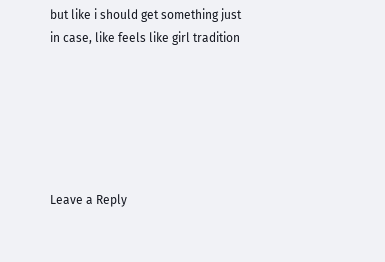but like i should get something just in case, like feels like girl tradition






Leave a Reply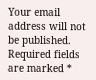Your email address will not be published. Required fields are marked *